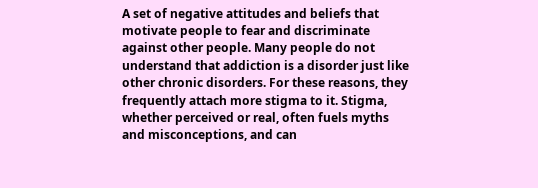A set of negative attitudes and beliefs that motivate people to fear and discriminate against other people. Many people do not understand that addiction is a disorder just like other chronic disorders. For these reasons, they frequently attach more stigma to it. Stigma, whether perceived or real, often fuels myths and misconceptions, and can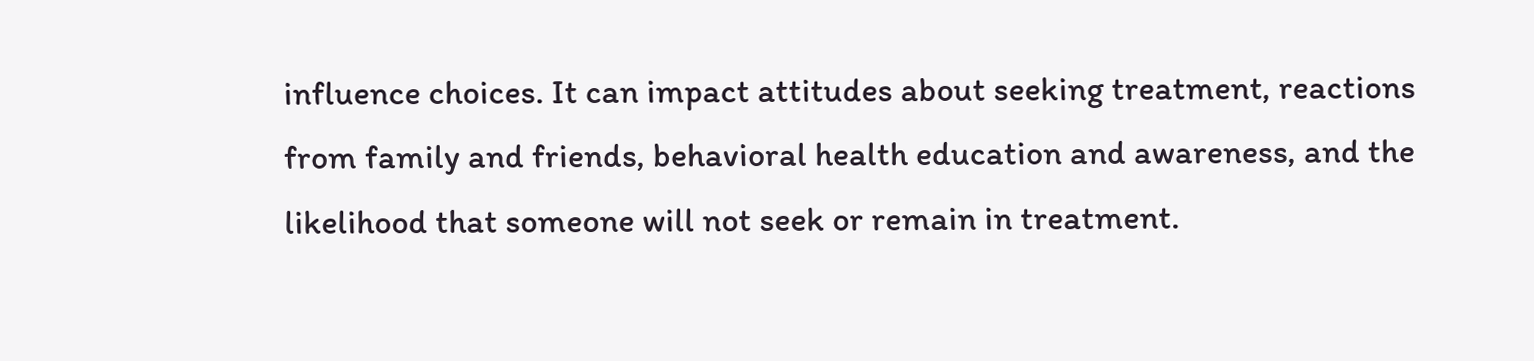influence choices. It can impact attitudes about seeking treatment, reactions from family and friends, behavioral health education and awareness, and the likelihood that someone will not seek or remain in treatment.